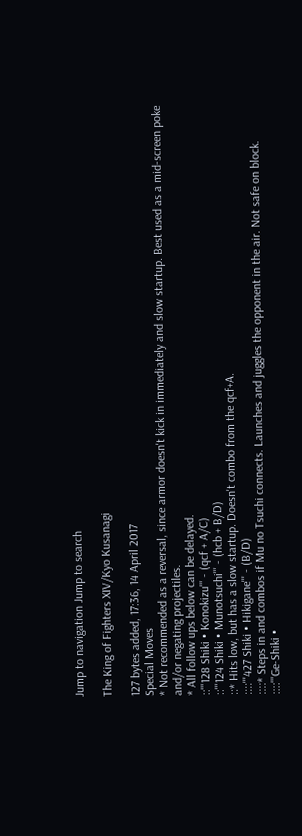Jump to navigation Jump to search

The King of Fighters XIV/Kyo Kusanagi

127 bytes added, 17:36, 14 April 2017
Special Moves
* Not recommended as a reversal, since armor doesn't kick in immediately and slow startup. Best used as a mid-screen poke and/or negating projectiles.
* All follow ups below can be delayed.
::'''128 Shiki • Konokizu''' - (qcf + A/C)
::'''124 Shiki • Munotsuchi''' - (hcb + B/D)
::* Hits low, but has a slow startup. Doesn't combo from the qcf+A.
::::'''427 Shiki • Hikigane''' - (B/D)
::::* Steps in and combos if Mu no Tsuchi connects. Launches and juggles the opponent in the air. Not safe on block.
::::'''Ge-Shiki •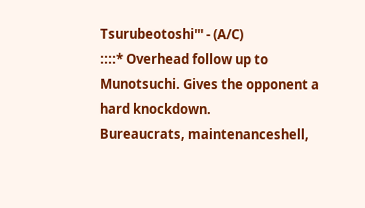Tsurubeotoshi''' - (A/C)
::::* Overhead follow up to Munotsuchi. Gives the opponent a hard knockdown.
Bureaucrats, maintenanceshell,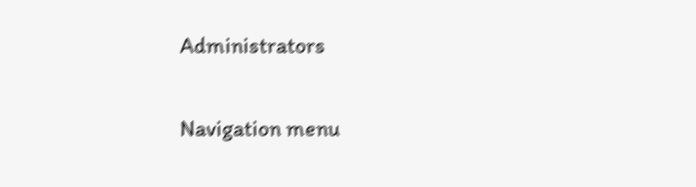Administrators

Navigation menu